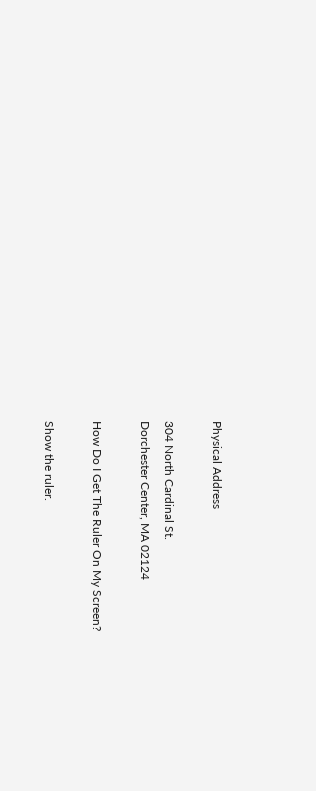Physical Address

304 North Cardinal St.
Dorchester Center, MA 02124

How Do I Get The Ruler On My Screen?

Show the ruler.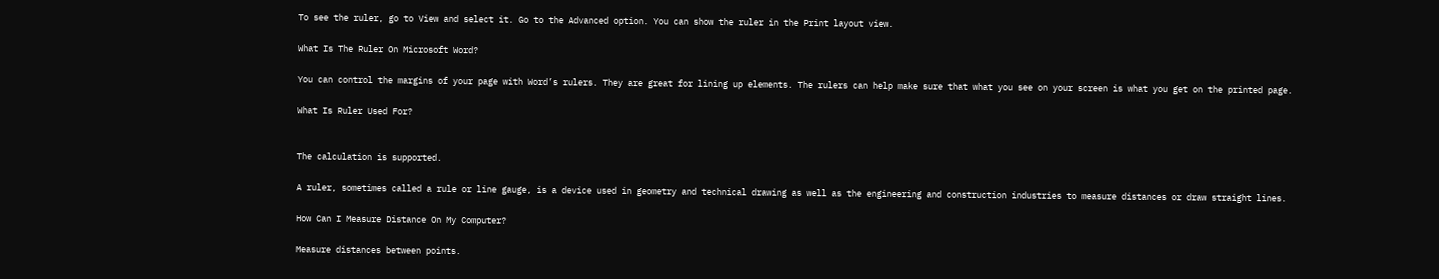To see the ruler, go to View and select it. Go to the Advanced option. You can show the ruler in the Print layout view.

What Is The Ruler On Microsoft Word?

You can control the margins of your page with Word’s rulers. They are great for lining up elements. The rulers can help make sure that what you see on your screen is what you get on the printed page.

What Is Ruler Used For?


The calculation is supported.

A ruler, sometimes called a rule or line gauge, is a device used in geometry and technical drawing as well as the engineering and construction industries to measure distances or draw straight lines.

How Can I Measure Distance On My Computer?

Measure distances between points.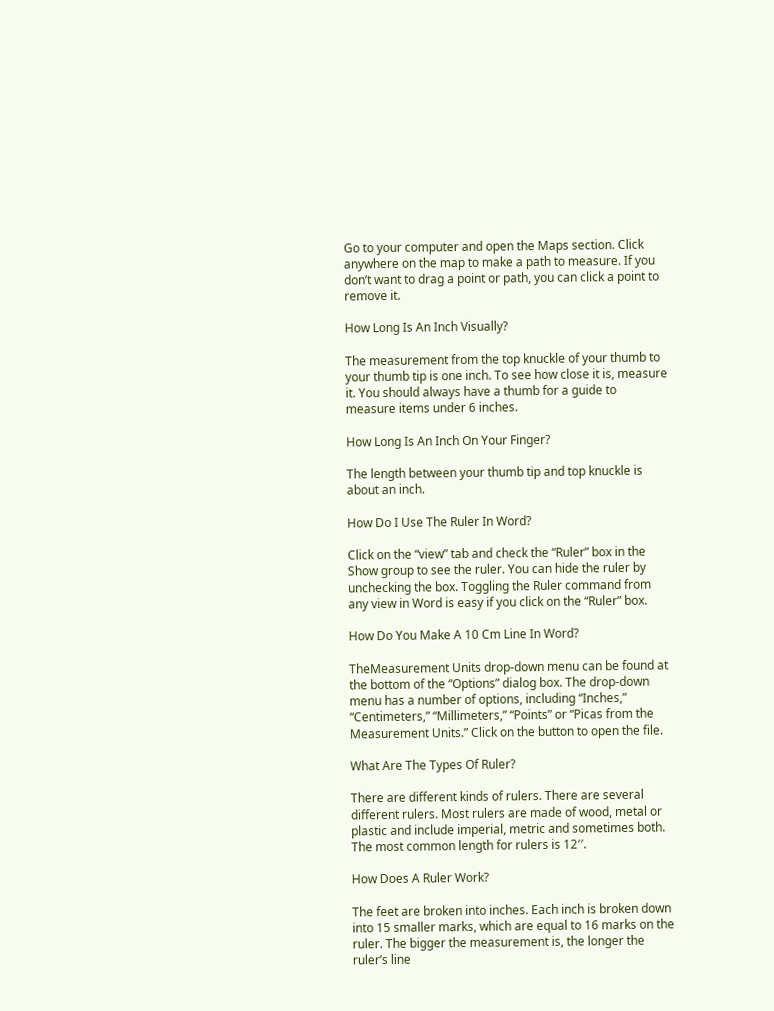Go to your computer and open the Maps section. Click anywhere on the map to make a path to measure. If you don’t want to drag a point or path, you can click a point to remove it.

How Long Is An Inch Visually?

The measurement from the top knuckle of your thumb to your thumb tip is one inch. To see how close it is, measure it. You should always have a thumb for a guide to measure items under 6 inches.

How Long Is An Inch On Your Finger?

The length between your thumb tip and top knuckle is about an inch.

How Do I Use The Ruler In Word?

Click on the “view” tab and check the “Ruler” box in the Show group to see the ruler. You can hide the ruler by unchecking the box. Toggling the Ruler command from any view in Word is easy if you click on the “Ruler” box.

How Do You Make A 10 Cm Line In Word?

TheMeasurement Units drop-down menu can be found at the bottom of the “Options” dialog box. The drop-down menu has a number of options, including “Inches,” “Centimeters,” “Millimeters,” “Points” or “Picas from the Measurement Units.” Click on the button to open the file.

What Are The Types Of Ruler?

There are different kinds of rulers. There are several different rulers. Most rulers are made of wood, metal or plastic and include imperial, metric and sometimes both. The most common length for rulers is 12′′.

How Does A Ruler Work?

The feet are broken into inches. Each inch is broken down into 15 smaller marks, which are equal to 16 marks on the ruler. The bigger the measurement is, the longer the ruler’s line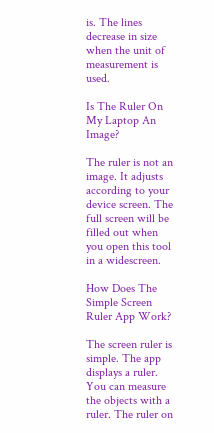is. The lines decrease in size when the unit of measurement is used.

Is The Ruler On My Laptop An Image?

The ruler is not an image. It adjusts according to your device screen. The full screen will be filled out when you open this tool in a widescreen.

How Does The Simple Screen Ruler App Work?

The screen ruler is simple. The app displays a ruler. You can measure the objects with a ruler. The ruler on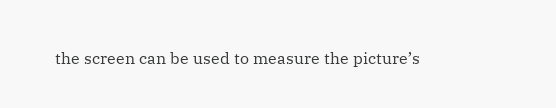the screen can be used to measure the picture’s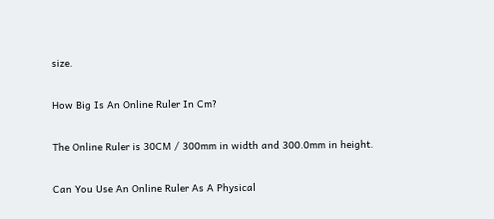size.

How Big Is An Online Ruler In Cm?

The Online Ruler is 30CM / 300mm in width and 300.0mm in height.

Can You Use An Online Ruler As A Physical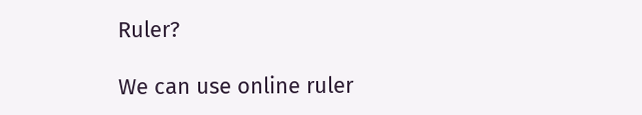Ruler?

We can use online ruler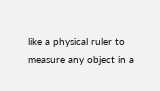like a physical ruler to measure any object in a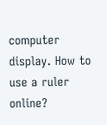computer display. How to use a ruler online?